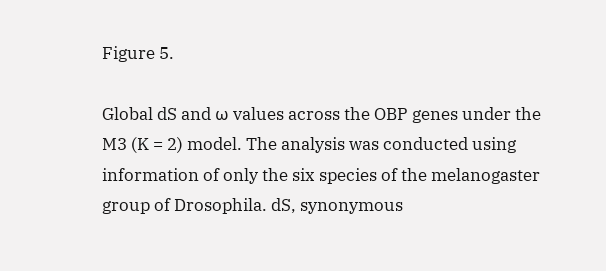Figure 5.

Global dS and ω values across the OBP genes under the M3 (K = 2) model. The analysis was conducted using information of only the six species of the melanogaster group of Drosophila. dS, synonymous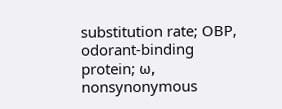substitution rate; OBP, odorant-binding protein; ω, nonsynonymous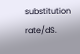substitution rate/dS.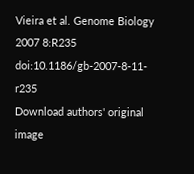Vieira et al. Genome Biology 2007 8:R235   doi:10.1186/gb-2007-8-11-r235
Download authors' original image